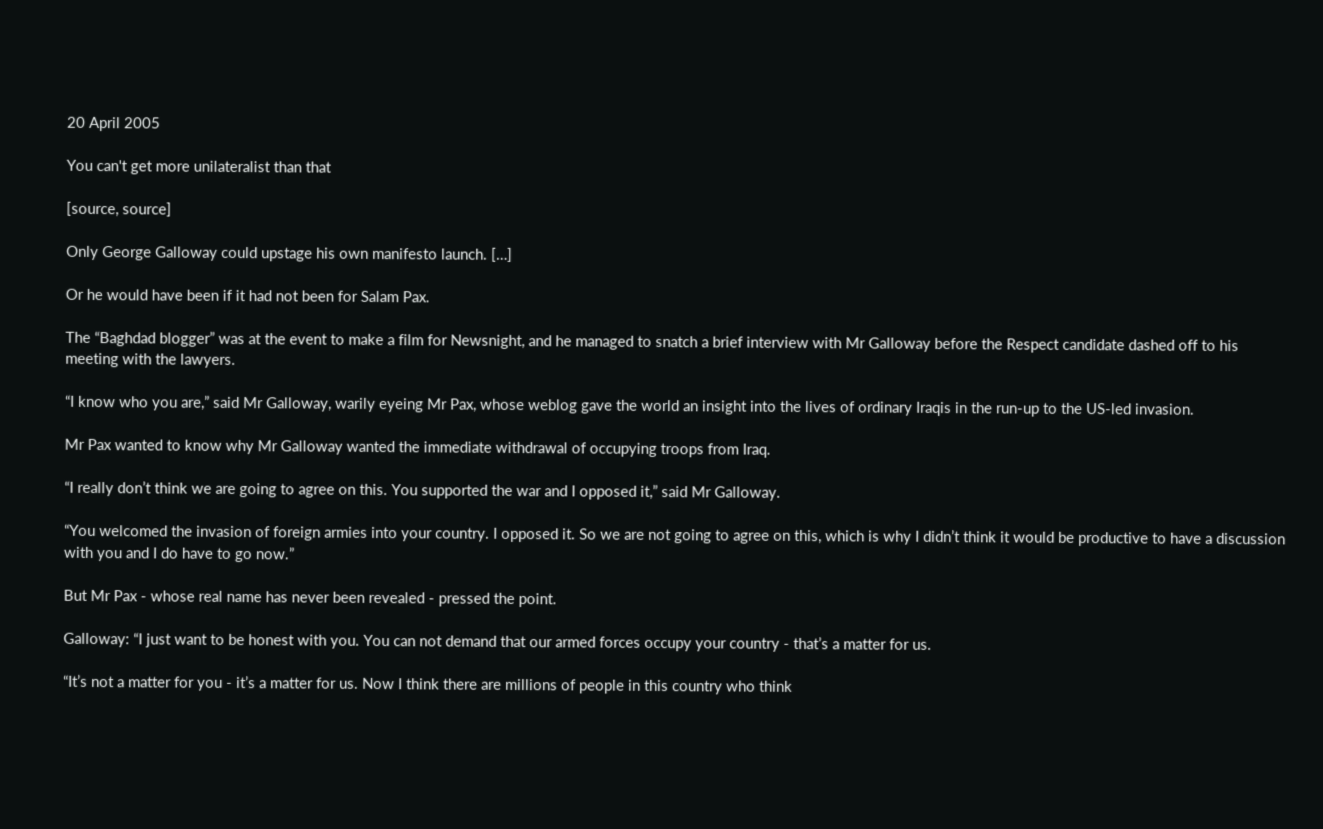20 April 2005

You can't get more unilateralist than that

[source, source]

Only George Galloway could upstage his own manifesto launch. […]

Or he would have been if it had not been for Salam Pax.

The “Baghdad blogger” was at the event to make a film for Newsnight, and he managed to snatch a brief interview with Mr Galloway before the Respect candidate dashed off to his meeting with the lawyers.

“I know who you are,” said Mr Galloway, warily eyeing Mr Pax, whose weblog gave the world an insight into the lives of ordinary Iraqis in the run-up to the US-led invasion.

Mr Pax wanted to know why Mr Galloway wanted the immediate withdrawal of occupying troops from Iraq.

“I really don’t think we are going to agree on this. You supported the war and I opposed it,” said Mr Galloway.

“You welcomed the invasion of foreign armies into your country. I opposed it. So we are not going to agree on this, which is why I didn’t think it would be productive to have a discussion with you and I do have to go now.”

But Mr Pax - whose real name has never been revealed - pressed the point.

Galloway: “I just want to be honest with you. You can not demand that our armed forces occupy your country - that’s a matter for us.

“It’s not a matter for you - it’s a matter for us. Now I think there are millions of people in this country who think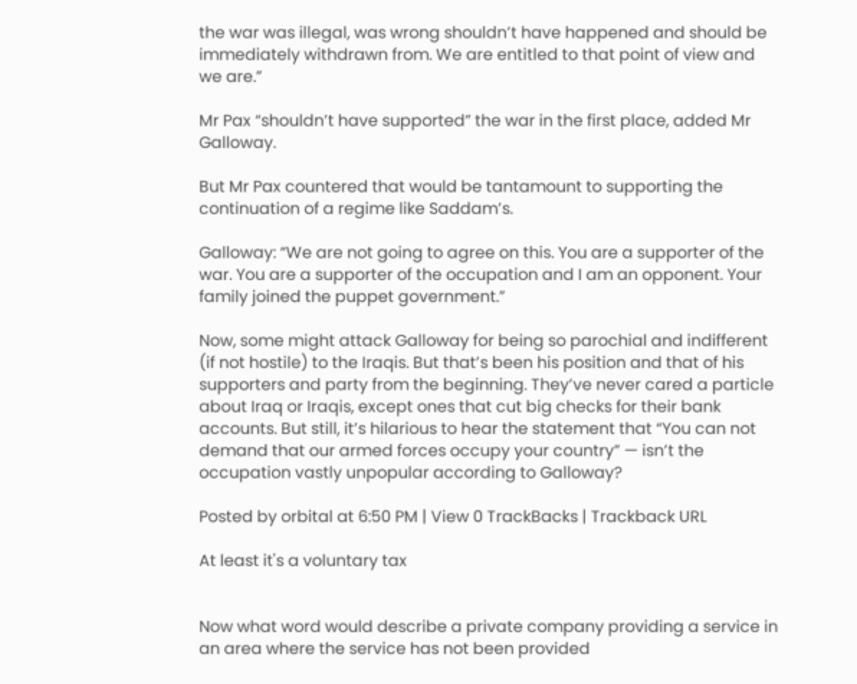the war was illegal, was wrong shouldn’t have happened and should be immediately withdrawn from. We are entitled to that point of view and we are.”

Mr Pax “shouldn’t have supported” the war in the first place, added Mr Galloway.

But Mr Pax countered that would be tantamount to supporting the continuation of a regime like Saddam’s.

Galloway: “We are not going to agree on this. You are a supporter of the war. You are a supporter of the occupation and I am an opponent. Your family joined the puppet government.”

Now, some might attack Galloway for being so parochial and indifferent (if not hostile) to the Iraqis. But that’s been his position and that of his supporters and party from the beginning. They’ve never cared a particle about Iraq or Iraqis, except ones that cut big checks for their bank accounts. But still, it’s hilarious to hear the statement that “You can not demand that our armed forces occupy your country” — isn’t the occupation vastly unpopular according to Galloway?

Posted by orbital at 6:50 PM | View 0 TrackBacks | Trackback URL

At least it's a voluntary tax


Now what word would describe a private company providing a service in an area where the service has not been provided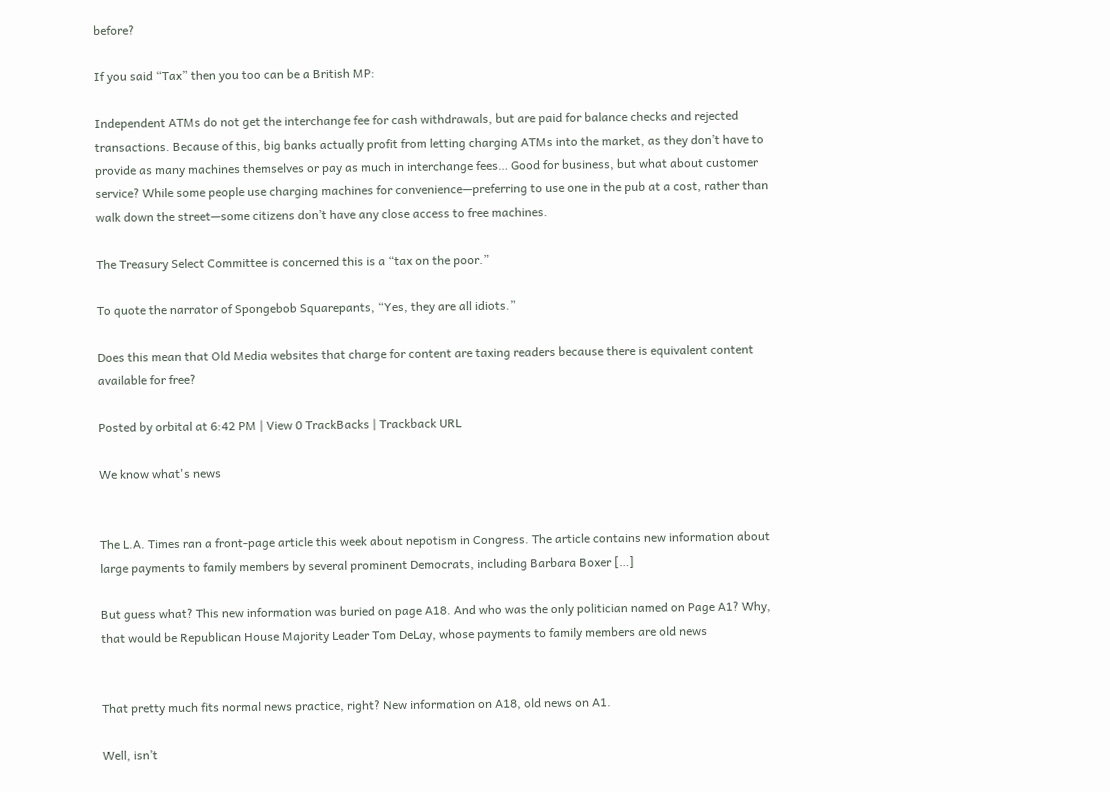before?

If you said “Tax” then you too can be a British MP:

Independent ATMs do not get the interchange fee for cash withdrawals, but are paid for balance checks and rejected transactions. Because of this, big banks actually profit from letting charging ATMs into the market, as they don’t have to provide as many machines themselves or pay as much in interchange fees… Good for business, but what about customer service? While some people use charging machines for convenience—preferring to use one in the pub at a cost, rather than walk down the street—some citizens don’t have any close access to free machines.

The Treasury Select Committee is concerned this is a “tax on the poor.”

To quote the narrator of Spongebob Squarepants, “Yes, they are all idiots.”

Does this mean that Old Media websites that charge for content are taxing readers because there is equivalent content available for free?

Posted by orbital at 6:42 PM | View 0 TrackBacks | Trackback URL

We know what's news


The L.A. Times ran a front-page article this week about nepotism in Congress. The article contains new information about large payments to family members by several prominent Democrats, including Barbara Boxer […]

But guess what? This new information was buried on page A18. And who was the only politician named on Page A1? Why, that would be Republican House Majority Leader Tom DeLay, whose payments to family members are old news


That pretty much fits normal news practice, right? New information on A18, old news on A1.

Well, isn’t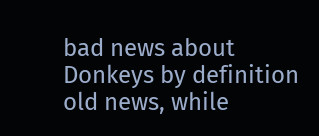bad news about Donkeys by definition old news, while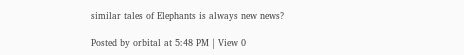similar tales of Elephants is always new news?

Posted by orbital at 5:48 PM | View 0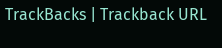TrackBacks | Trackback URL